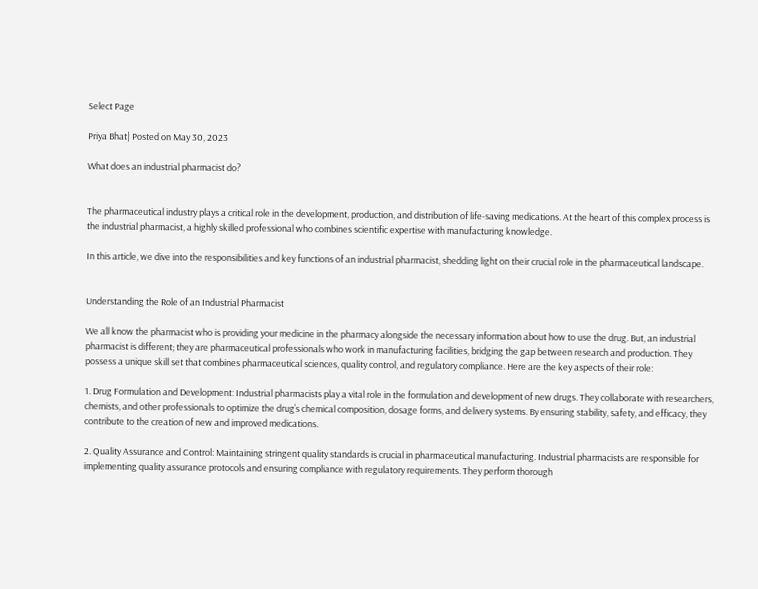Select Page

Priya Bhat| Posted on May 30, 2023

What does an industrial pharmacist do?


The pharmaceutical industry plays a critical role in the development, production, and distribution of life-saving medications. At the heart of this complex process is the industrial pharmacist, a highly skilled professional who combines scientific expertise with manufacturing knowledge.

In this article, we dive into the responsibilities and key functions of an industrial pharmacist, shedding light on their crucial role in the pharmaceutical landscape.


Understanding the Role of an Industrial Pharmacist

We all know the pharmacist who is providing your medicine in the pharmacy alongside the necessary information about how to use the drug. But, an industrial pharmacist is different; they are pharmaceutical professionals who work in manufacturing facilities, bridging the gap between research and production. They possess a unique skill set that combines pharmaceutical sciences, quality control, and regulatory compliance. Here are the key aspects of their role:

1. Drug Formulation and Development: Industrial pharmacists play a vital role in the formulation and development of new drugs. They collaborate with researchers, chemists, and other professionals to optimize the drug’s chemical composition, dosage forms, and delivery systems. By ensuring stability, safety, and efficacy, they contribute to the creation of new and improved medications.

2. Quality Assurance and Control: Maintaining stringent quality standards is crucial in pharmaceutical manufacturing. Industrial pharmacists are responsible for implementing quality assurance protocols and ensuring compliance with regulatory requirements. They perform thorough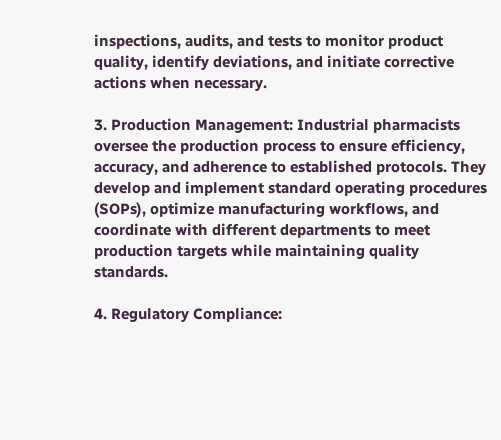inspections, audits, and tests to monitor product quality, identify deviations, and initiate corrective actions when necessary.

3. Production Management: Industrial pharmacists oversee the production process to ensure efficiency, accuracy, and adherence to established protocols. They develop and implement standard operating procedures (SOPs), optimize manufacturing workflows, and coordinate with different departments to meet production targets while maintaining quality standards.

4. Regulatory Compliance: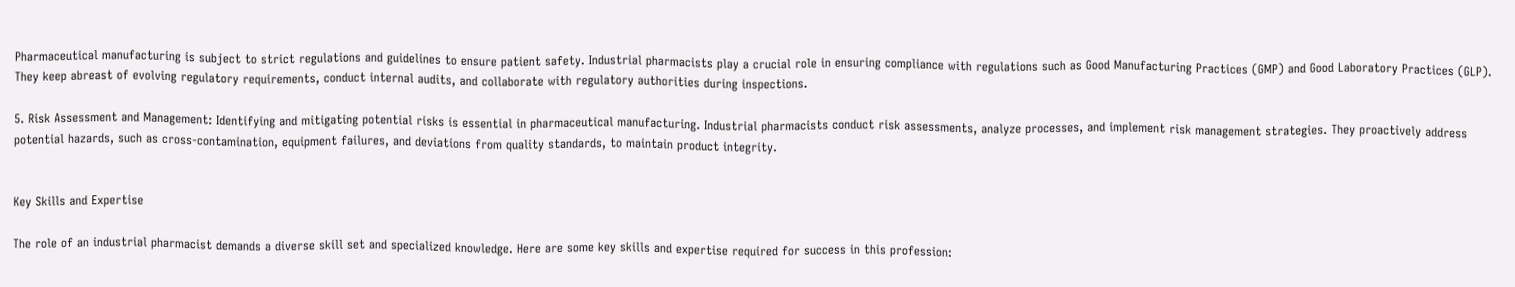Pharmaceutical manufacturing is subject to strict regulations and guidelines to ensure patient safety. Industrial pharmacists play a crucial role in ensuring compliance with regulations such as Good Manufacturing Practices (GMP) and Good Laboratory Practices (GLP). They keep abreast of evolving regulatory requirements, conduct internal audits, and collaborate with regulatory authorities during inspections.

5. Risk Assessment and Management: Identifying and mitigating potential risks is essential in pharmaceutical manufacturing. Industrial pharmacists conduct risk assessments, analyze processes, and implement risk management strategies. They proactively address potential hazards, such as cross-contamination, equipment failures, and deviations from quality standards, to maintain product integrity.


Key Skills and Expertise

The role of an industrial pharmacist demands a diverse skill set and specialized knowledge. Here are some key skills and expertise required for success in this profession: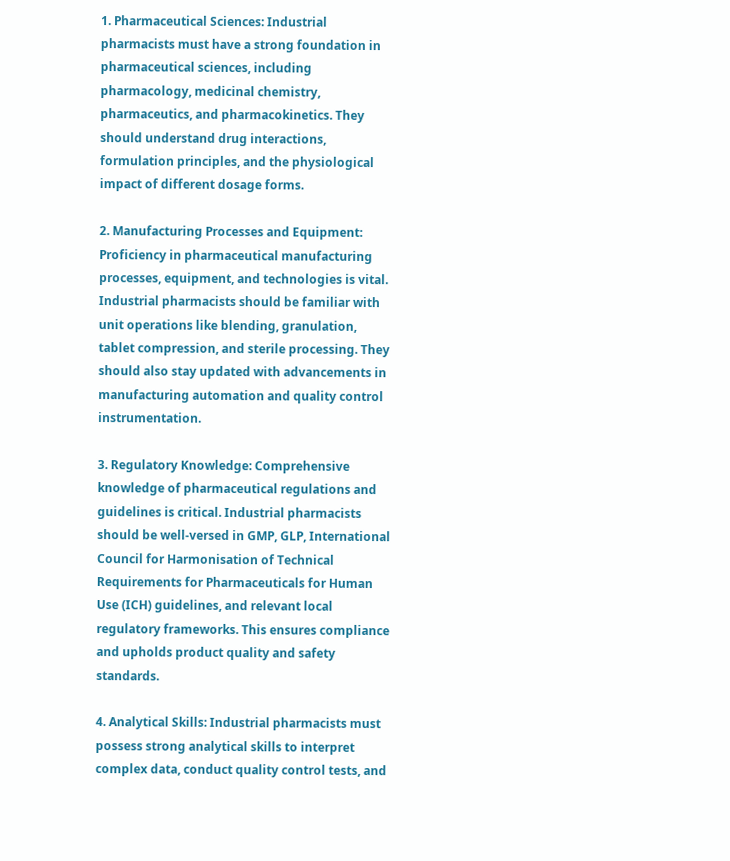1. Pharmaceutical Sciences: Industrial pharmacists must have a strong foundation in pharmaceutical sciences, including pharmacology, medicinal chemistry, pharmaceutics, and pharmacokinetics. They should understand drug interactions, formulation principles, and the physiological impact of different dosage forms.

2. Manufacturing Processes and Equipment: Proficiency in pharmaceutical manufacturing processes, equipment, and technologies is vital. Industrial pharmacists should be familiar with unit operations like blending, granulation, tablet compression, and sterile processing. They should also stay updated with advancements in manufacturing automation and quality control instrumentation.

3. Regulatory Knowledge: Comprehensive knowledge of pharmaceutical regulations and guidelines is critical. Industrial pharmacists should be well-versed in GMP, GLP, International Council for Harmonisation of Technical Requirements for Pharmaceuticals for Human Use (ICH) guidelines, and relevant local regulatory frameworks. This ensures compliance and upholds product quality and safety standards.

4. Analytical Skills: Industrial pharmacists must possess strong analytical skills to interpret complex data, conduct quality control tests, and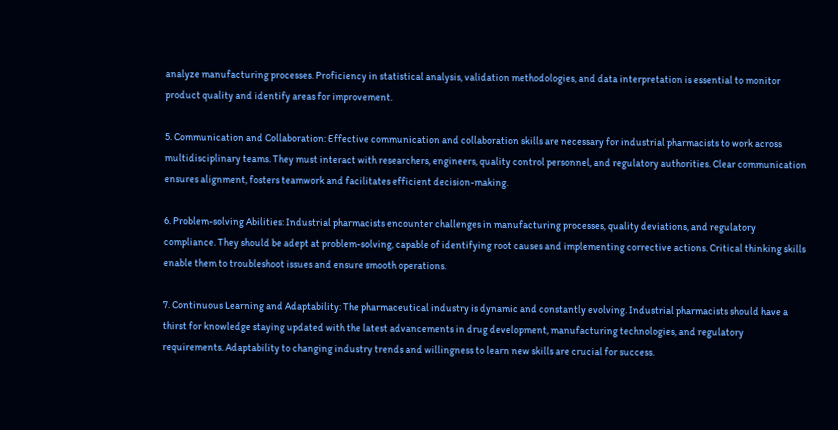analyze manufacturing processes. Proficiency in statistical analysis, validation methodologies, and data interpretation is essential to monitor product quality and identify areas for improvement.

5. Communication and Collaboration: Effective communication and collaboration skills are necessary for industrial pharmacists to work across multidisciplinary teams. They must interact with researchers, engineers, quality control personnel, and regulatory authorities. Clear communication ensures alignment, fosters teamwork and facilitates efficient decision-making.

6. Problem-solving Abilities: Industrial pharmacists encounter challenges in manufacturing processes, quality deviations, and regulatory compliance. They should be adept at problem-solving, capable of identifying root causes and implementing corrective actions. Critical thinking skills enable them to troubleshoot issues and ensure smooth operations.

7. Continuous Learning and Adaptability: The pharmaceutical industry is dynamic and constantly evolving. Industrial pharmacists should have a thirst for knowledge staying updated with the latest advancements in drug development, manufacturing technologies, and regulatory requirements. Adaptability to changing industry trends and willingness to learn new skills are crucial for success.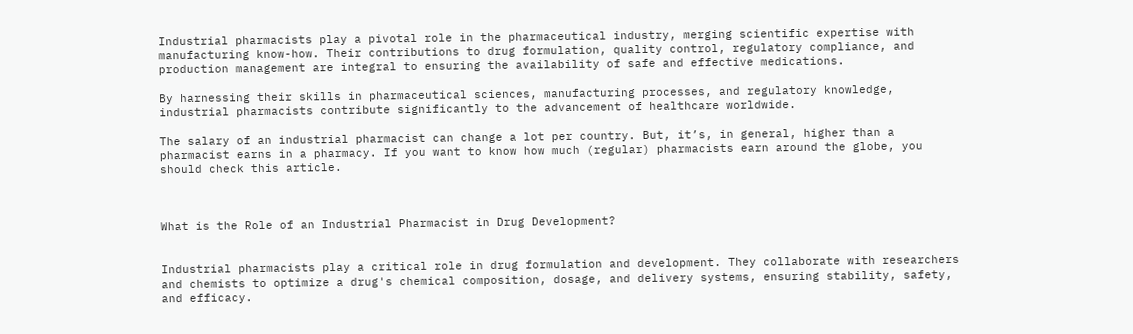Industrial pharmacists play a pivotal role in the pharmaceutical industry, merging scientific expertise with manufacturing know-how. Their contributions to drug formulation, quality control, regulatory compliance, and production management are integral to ensuring the availability of safe and effective medications.

By harnessing their skills in pharmaceutical sciences, manufacturing processes, and regulatory knowledge, industrial pharmacists contribute significantly to the advancement of healthcare worldwide.

The salary of an industrial pharmacist can change a lot per country. But, it’s, in general, higher than a pharmacist earns in a pharmacy. If you want to know how much (regular) pharmacists earn around the globe, you should check this article.



What is the Role of an Industrial Pharmacist in Drug Development?


Industrial pharmacists play a critical role in drug formulation and development. They collaborate with researchers and chemists to optimize a drug's chemical composition, dosage, and delivery systems, ensuring stability, safety, and efficacy.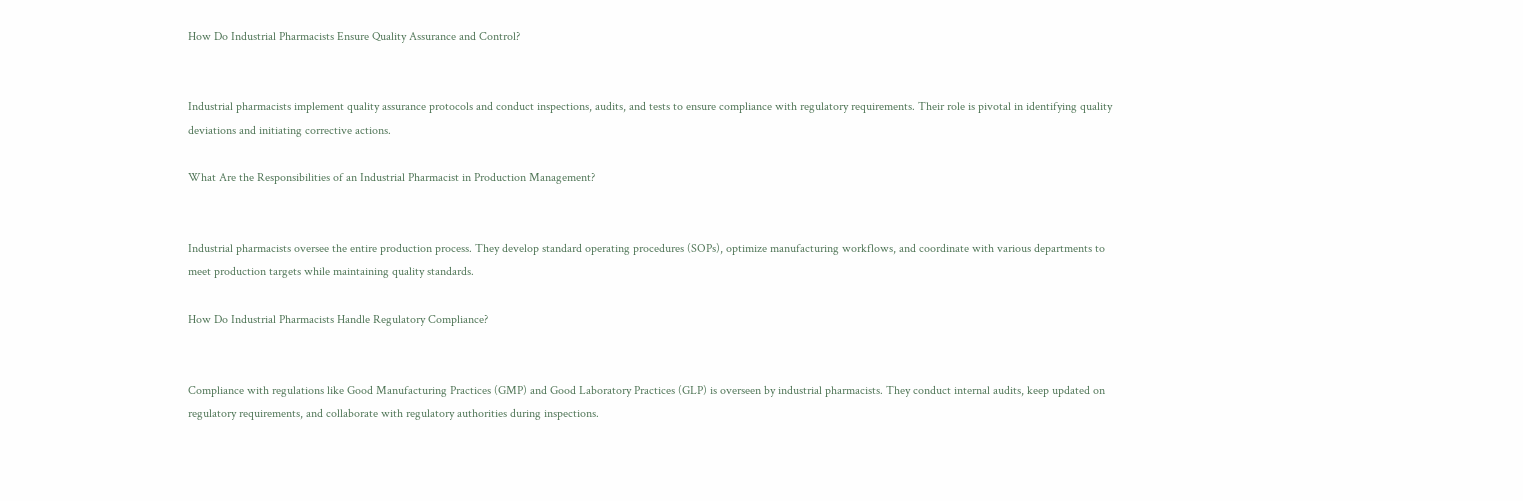How Do Industrial Pharmacists Ensure Quality Assurance and Control?


Industrial pharmacists implement quality assurance protocols and conduct inspections, audits, and tests to ensure compliance with regulatory requirements. Their role is pivotal in identifying quality deviations and initiating corrective actions.

What Are the Responsibilities of an Industrial Pharmacist in Production Management?


Industrial pharmacists oversee the entire production process. They develop standard operating procedures (SOPs), optimize manufacturing workflows, and coordinate with various departments to meet production targets while maintaining quality standards.

How Do Industrial Pharmacists Handle Regulatory Compliance?


Compliance with regulations like Good Manufacturing Practices (GMP) and Good Laboratory Practices (GLP) is overseen by industrial pharmacists. They conduct internal audits, keep updated on regulatory requirements, and collaborate with regulatory authorities during inspections.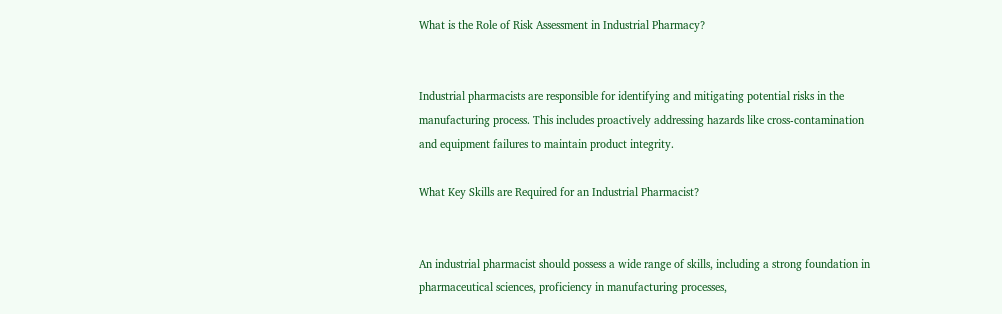What is the Role of Risk Assessment in Industrial Pharmacy?


Industrial pharmacists are responsible for identifying and mitigating potential risks in the manufacturing process. This includes proactively addressing hazards like cross-contamination and equipment failures to maintain product integrity.

What Key Skills are Required for an Industrial Pharmacist?


An industrial pharmacist should possess a wide range of skills, including a strong foundation in pharmaceutical sciences, proficiency in manufacturing processes,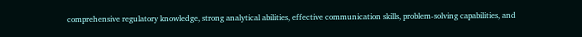comprehensive regulatory knowledge, strong analytical abilities, effective communication skills, problem-solving capabilities, and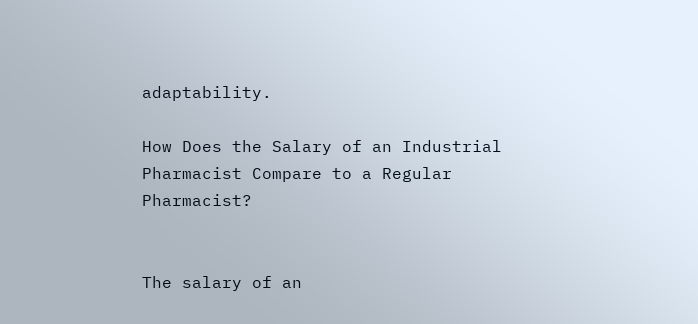adaptability.

How Does the Salary of an Industrial Pharmacist Compare to a Regular Pharmacist?


The salary of an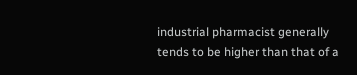industrial pharmacist generally tends to be higher than that of a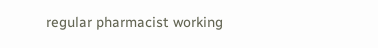regular pharmacist working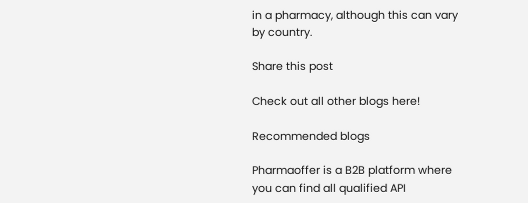in a pharmacy, although this can vary by country.

Share this post

Check out all other blogs here!

Recommended blogs

Pharmaoffer is a B2B platform where you can find all qualified API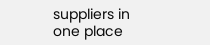suppliers in one place